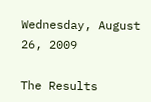Wednesday, August 26, 2009

The Results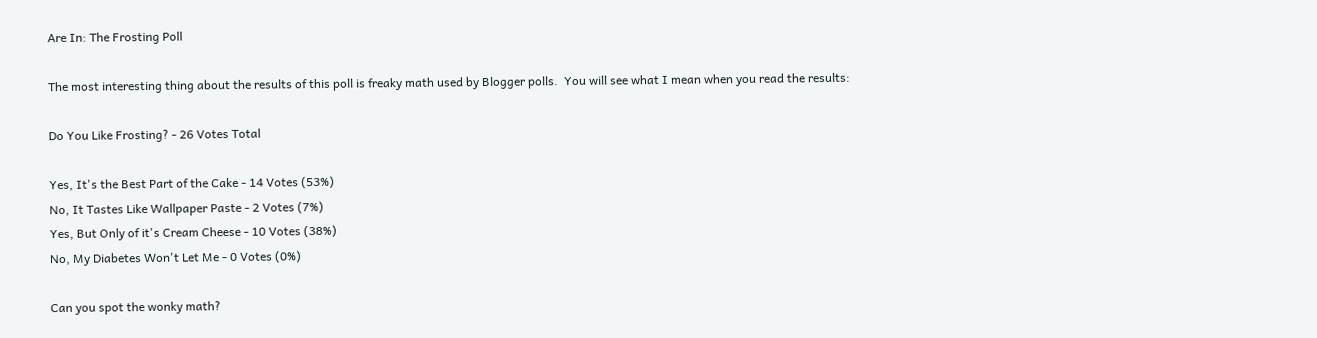Are In: The Frosting Poll

The most interesting thing about the results of this poll is freaky math used by Blogger polls.  You will see what I mean when you read the results:

Do You Like Frosting? - 26 Votes Total

Yes, It's the Best Part of the Cake - 14 Votes (53%)
No, It Tastes Like Wallpaper Paste - 2 Votes (7%)
Yes, But Only of it's Cream Cheese - 10 Votes (38%)
No, My Diabetes Won't Let Me - 0 Votes (0%)

Can you spot the wonky math?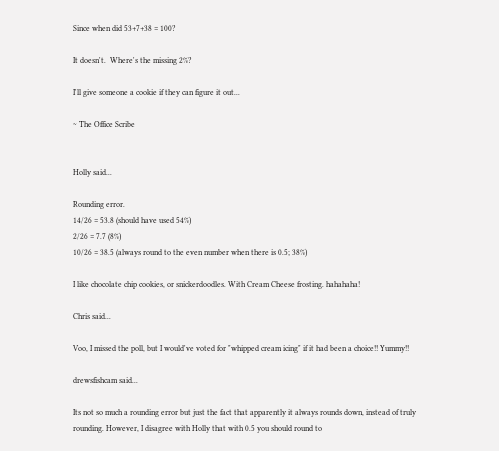Since when did 53+7+38 = 100?

It doesn't.  Where's the missing 2%?

I'll give someone a cookie if they can figure it out...

~ The Office Scribe


Holly said...

Rounding error.
14/26 = 53.8 (should have used 54%)
2/26 = 7.7 (8%)
10/26 = 38.5 (always round to the even number when there is 0.5; 38%)

I like chocolate chip cookies, or snickerdoodles. With Cream Cheese frosting. hahahaha!

Chris said...

Voo, I missed the poll, but I would've voted for "whipped cream icing" if it had been a choice!! Yummy!!

drewsfishcam said...

Its not so much a rounding error but just the fact that apparently it always rounds down, instead of truly rounding. However, I disagree with Holly that with 0.5 you should round to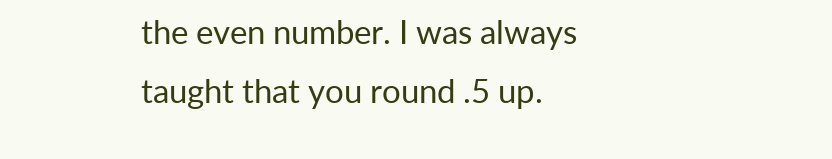the even number. I was always taught that you round .5 up.